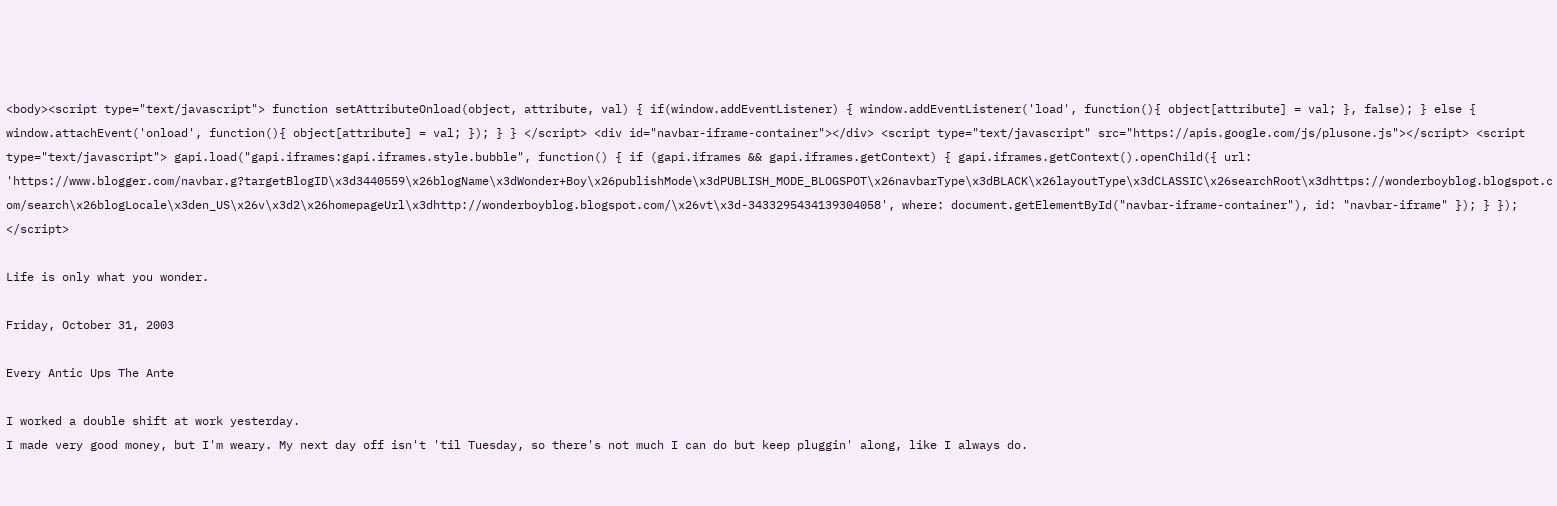<body><script type="text/javascript"> function setAttributeOnload(object, attribute, val) { if(window.addEventListener) { window.addEventListener('load', function(){ object[attribute] = val; }, false); } else { window.attachEvent('onload', function(){ object[attribute] = val; }); } } </script> <div id="navbar-iframe-container"></div> <script type="text/javascript" src="https://apis.google.com/js/plusone.js"></script> <script type="text/javascript"> gapi.load("gapi.iframes:gapi.iframes.style.bubble", function() { if (gapi.iframes && gapi.iframes.getContext) { gapi.iframes.getContext().openChild({ url: 'https://www.blogger.com/navbar.g?targetBlogID\x3d3440559\x26blogName\x3dWonder+Boy\x26publishMode\x3dPUBLISH_MODE_BLOGSPOT\x26navbarType\x3dBLACK\x26layoutType\x3dCLASSIC\x26searchRoot\x3dhttps://wonderboyblog.blogspot.com/search\x26blogLocale\x3den_US\x26v\x3d2\x26homepageUrl\x3dhttp://wonderboyblog.blogspot.com/\x26vt\x3d-3433295434139304058', where: document.getElementById("navbar-iframe-container"), id: "navbar-iframe" }); } }); </script>

Life is only what you wonder.

Friday, October 31, 2003

Every Antic Ups The Ante

I worked a double shift at work yesterday.
I made very good money, but I'm weary. My next day off isn't 'til Tuesday, so there's not much I can do but keep pluggin' along, like I always do.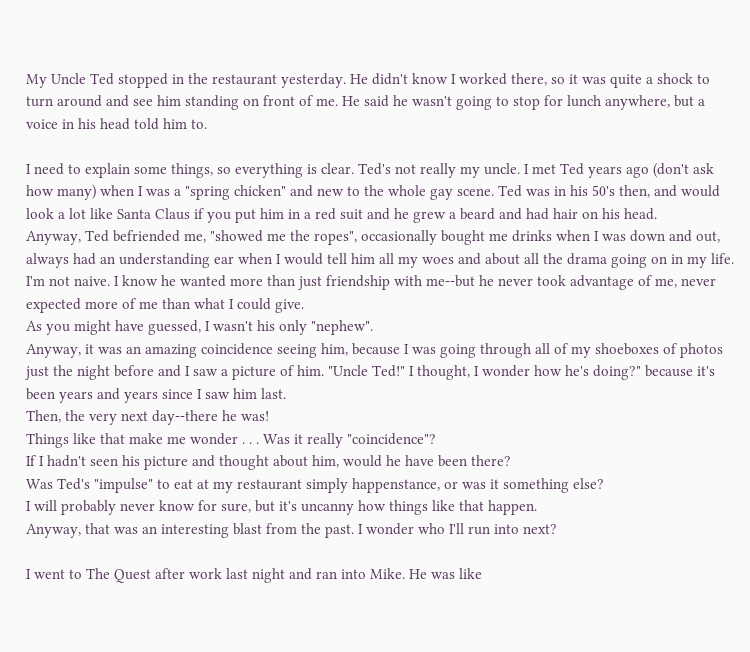My Uncle Ted stopped in the restaurant yesterday. He didn't know I worked there, so it was quite a shock to turn around and see him standing on front of me. He said he wasn't going to stop for lunch anywhere, but a voice in his head told him to.

I need to explain some things, so everything is clear. Ted's not really my uncle. I met Ted years ago (don't ask how many) when I was a "spring chicken" and new to the whole gay scene. Ted was in his 50's then, and would look a lot like Santa Claus if you put him in a red suit and he grew a beard and had hair on his head.
Anyway, Ted befriended me, "showed me the ropes", occasionally bought me drinks when I was down and out, always had an understanding ear when I would tell him all my woes and about all the drama going on in my life.
I'm not naive. I know he wanted more than just friendship with me--but he never took advantage of me, never expected more of me than what I could give.
As you might have guessed, I wasn't his only "nephew".
Anyway, it was an amazing coincidence seeing him, because I was going through all of my shoeboxes of photos just the night before and I saw a picture of him. "Uncle Ted!" I thought, I wonder how he's doing?" because it's been years and years since I saw him last.
Then, the very next day--there he was!
Things like that make me wonder . . . Was it really "coincidence"?
If I hadn't seen his picture and thought about him, would he have been there?
Was Ted's "impulse" to eat at my restaurant simply happenstance, or was it something else?
I will probably never know for sure, but it's uncanny how things like that happen.
Anyway, that was an interesting blast from the past. I wonder who I'll run into next?

I went to The Quest after work last night and ran into Mike. He was like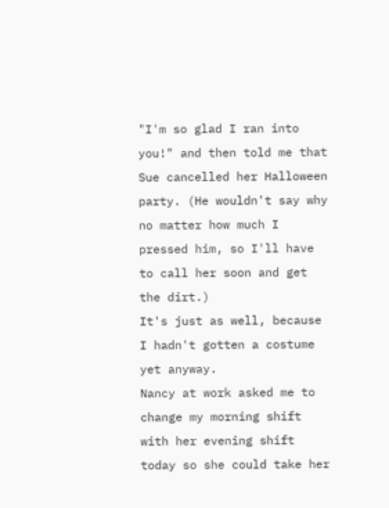"I'm so glad I ran into you!" and then told me that Sue cancelled her Halloween party. (He wouldn't say why no matter how much I pressed him, so I'll have to call her soon and get the dirt.)
It's just as well, because I hadn't gotten a costume yet anyway.
Nancy at work asked me to change my morning shift with her evening shift today so she could take her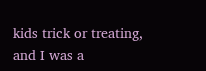kids trick or treating, and I was a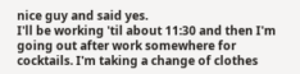nice guy and said yes.
I'll be working 'til about 11:30 and then I'm going out after work somewhere for cocktails. I'm taking a change of clothes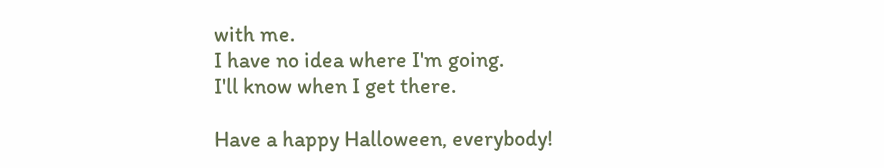with me.
I have no idea where I'm going.
I'll know when I get there.

Have a happy Halloween, everybody!